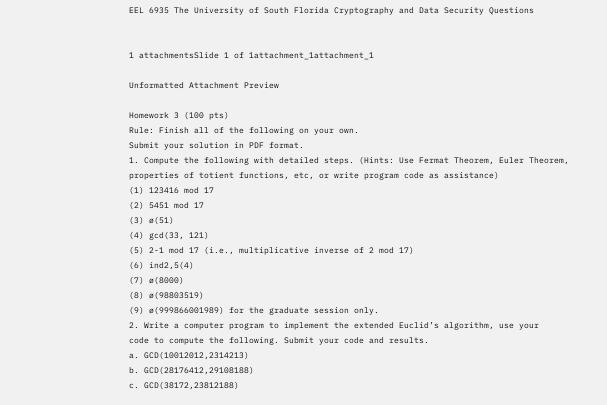EEL 6935 The University of South Florida Cryptography and Data Security Questions


1 attachmentsSlide 1 of 1attachment_1attachment_1

Unformatted Attachment Preview

Homework 3 (100 pts)
Rule: Finish all of the following on your own.
Submit your solution in PDF format.
1. Compute the following with detailed steps. (Hints: Use Fermat Theorem, Euler Theorem,
properties of totient functions, etc, or write program code as assistance)
(1) 123416 mod 17
(2) 5451 mod 17
(3) ø(51)
(4) gcd(33, 121)
(5) 2-1 mod 17 (i.e., multiplicative inverse of 2 mod 17)
(6) ind2,5(4)
(7) ø(8000)
(8) ø(98803519)
(9) ø(999866001989) for the graduate session only.
2. Write a computer program to implement the extended Euclid’s algorithm, use your
code to compute the following. Submit your code and results.
a. GCD(10012012,2314213)
b. GCD(28176412,29108188)
c. GCD(38172,23812188)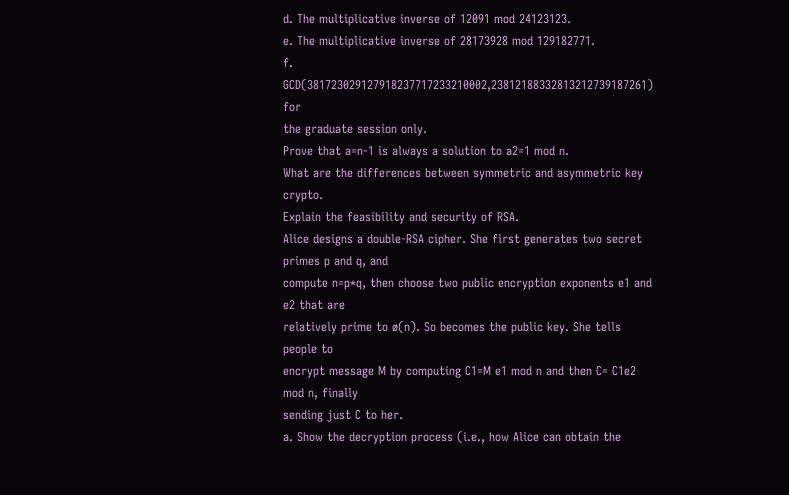d. The multiplicative inverse of 12091 mod 24123123.
e. The multiplicative inverse of 28173928 mod 129182771.
f. GCD(381723029127918237717233210002,23812188332813212739187261) for
the graduate session only.
Prove that a=n-1 is always a solution to a2=1 mod n.
What are the differences between symmetric and asymmetric key crypto.
Explain the feasibility and security of RSA.
Alice designs a double-RSA cipher. She first generates two secret primes p and q, and
compute n=p*q, then choose two public encryption exponents e1 and e2 that are
relatively prime to ø(n). So becomes the public key. She tells people to
encrypt message M by computing C1=M e1 mod n and then C= C1e2 mod n, finally
sending just C to her.
a. Show the decryption process (i.e., how Alice can obtain the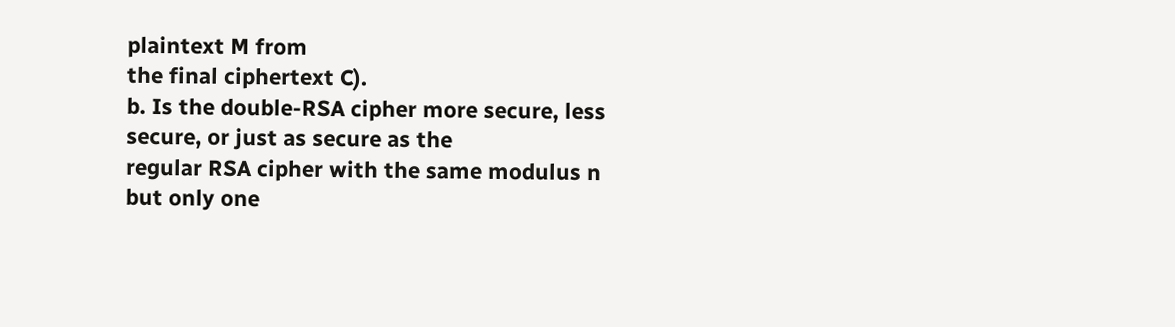plaintext M from
the final ciphertext C).
b. Is the double-RSA cipher more secure, less secure, or just as secure as the
regular RSA cipher with the same modulus n but only one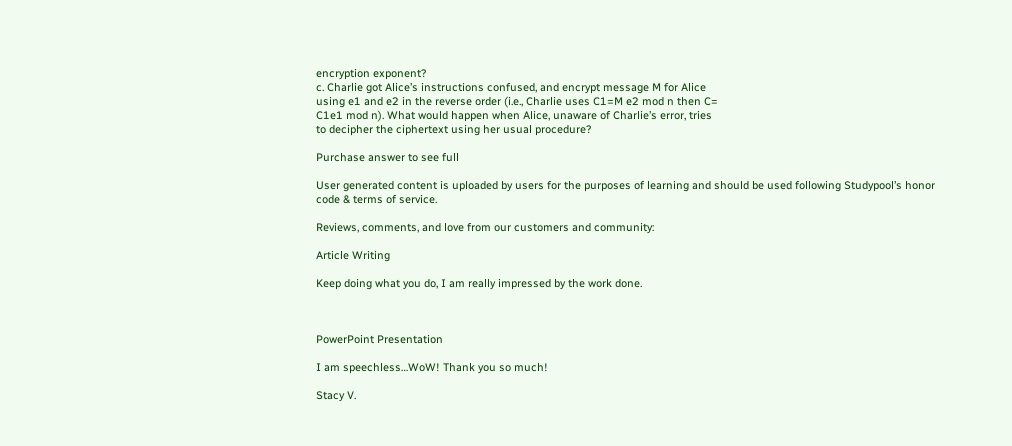encryption exponent?
c. Charlie got Alice’s instructions confused, and encrypt message M for Alice
using e1 and e2 in the reverse order (i.e., Charlie uses C1=M e2 mod n then C=
C1e1 mod n). What would happen when Alice, unaware of Charlie’s error, tries
to decipher the ciphertext using her usual procedure?

Purchase answer to see full

User generated content is uploaded by users for the purposes of learning and should be used following Studypool’s honor code & terms of service.

Reviews, comments, and love from our customers and community:

Article Writing

Keep doing what you do, I am really impressed by the work done.



PowerPoint Presentation

I am speechless…WoW! Thank you so much!

Stacy V.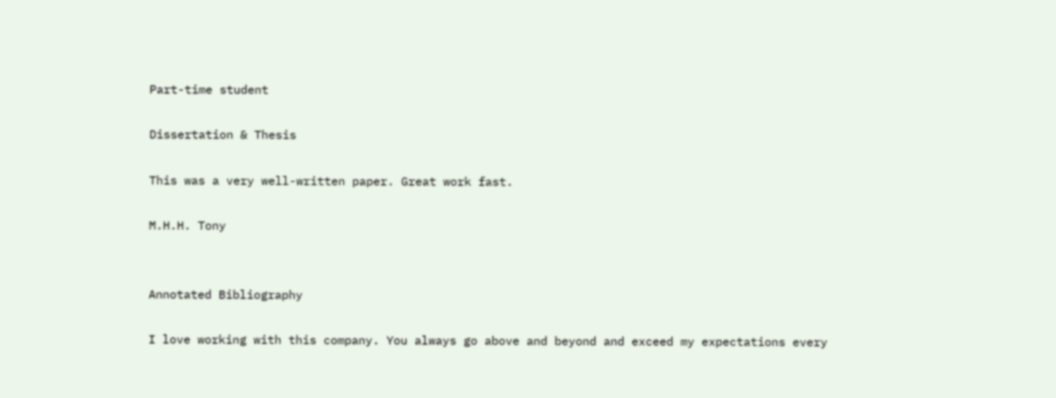Part-time student

Dissertation & Thesis

This was a very well-written paper. Great work fast.

M.H.H. Tony


Annotated Bibliography

I love working with this company. You always go above and beyond and exceed my expectations every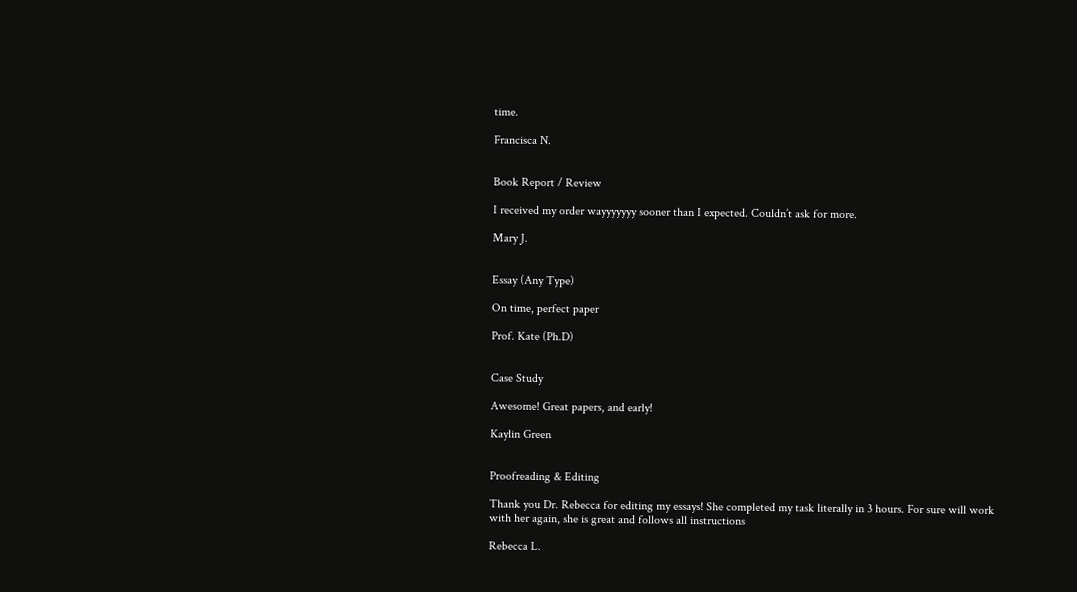time.

Francisca N.


Book Report / Review

I received my order wayyyyyyy sooner than I expected. Couldn’t ask for more.

Mary J.


Essay (Any Type)

On time, perfect paper

Prof. Kate (Ph.D)


Case Study

Awesome! Great papers, and early!

Kaylin Green


Proofreading & Editing

Thank you Dr. Rebecca for editing my essays! She completed my task literally in 3 hours. For sure will work with her again, she is great and follows all instructions

Rebecca L.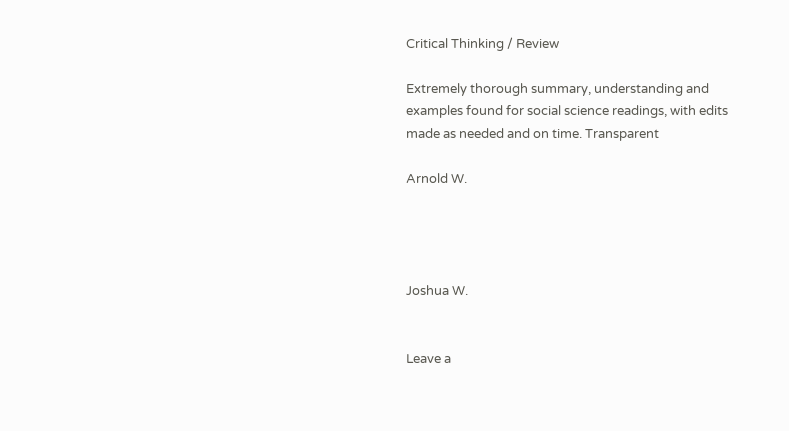Critical Thinking / Review

Extremely thorough summary, understanding and examples found for social science readings, with edits made as needed and on time. Transparent

Arnold W.




Joshua W.


Leave a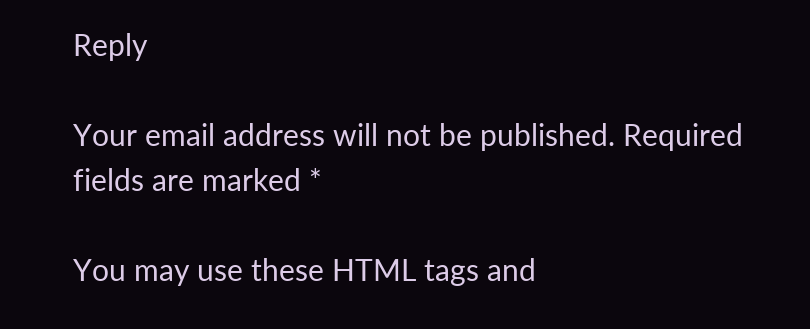Reply

Your email address will not be published. Required fields are marked *

You may use these HTML tags and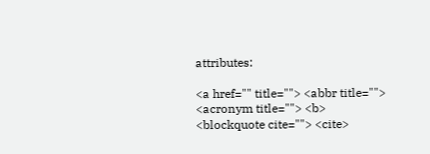attributes:

<a href="" title=""> <abbr title=""> <acronym title=""> <b> <blockquote cite=""> <cite>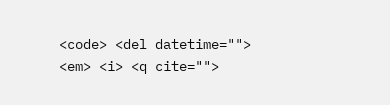<code> <del datetime=""> <em> <i> <q cite="">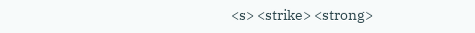<s> <strike> <strong>